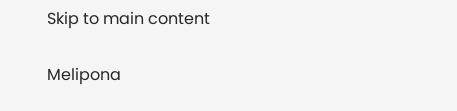Skip to main content

Melipona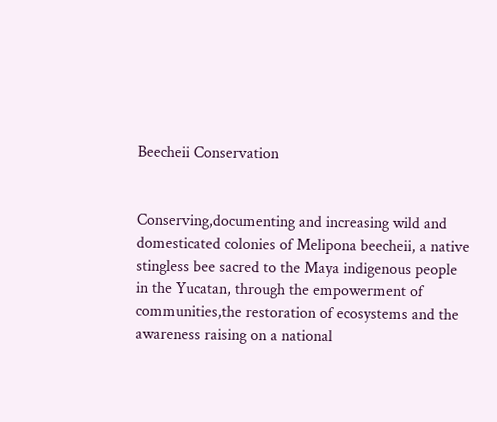Beecheii Conservation


Conserving,documenting and increasing wild and domesticated colonies of Melipona beecheii, a native stingless bee sacred to the Maya indigenous people in the Yucatan, through the empowerment of communities,the restoration of ecosystems and the awareness raising on a national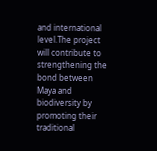and international level.The project will contribute to strengthening the bond between Maya and biodiversity by promoting their traditional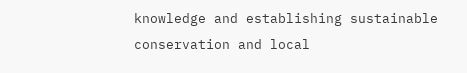knowledge and establishing sustainable conservation and local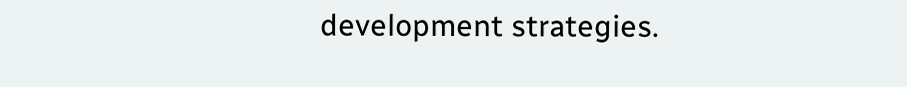development strategies.